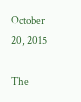October 20, 2015

The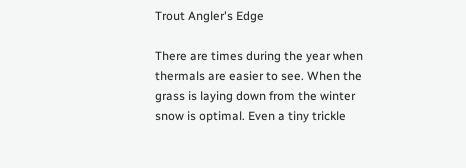Trout Angler's Edge

There are times during the year when thermals are easier to see. When the grass is laying down from the winter snow is optimal. Even a tiny trickle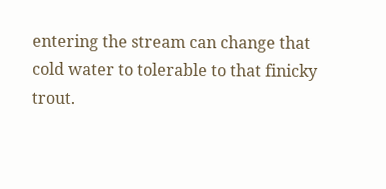entering the stream can change that cold water to tolerable to that finicky trout.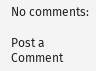No comments:

Post a Comment